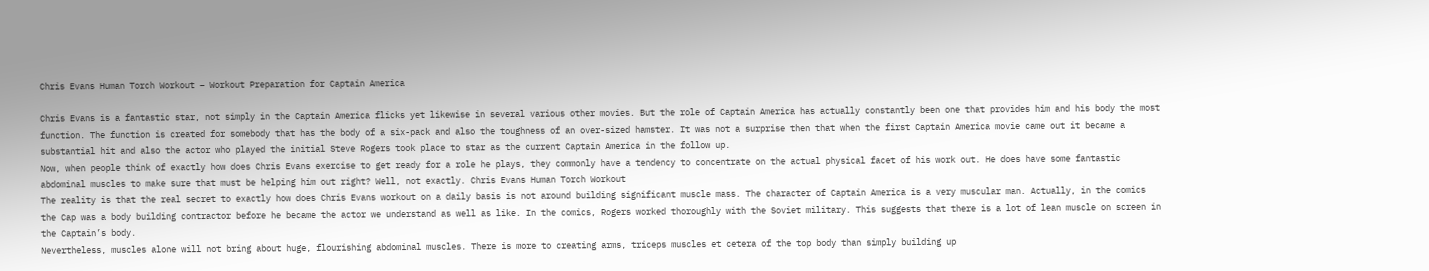Chris Evans Human Torch Workout – Workout Preparation for Captain America

Chris Evans is a fantastic star, not simply in the Captain America flicks yet likewise in several various other movies. But the role of Captain America has actually constantly been one that provides him and his body the most function. The function is created for somebody that has the body of a six-pack and also the toughness of an over-sized hamster. It was not a surprise then that when the first Captain America movie came out it became a substantial hit and also the actor who played the initial Steve Rogers took place to star as the current Captain America in the follow up.
Now, when people think of exactly how does Chris Evans exercise to get ready for a role he plays, they commonly have a tendency to concentrate on the actual physical facet of his work out. He does have some fantastic abdominal muscles to make sure that must be helping him out right? Well, not exactly. Chris Evans Human Torch Workout
The reality is that the real secret to exactly how does Chris Evans workout on a daily basis is not around building significant muscle mass. The character of Captain America is a very muscular man. Actually, in the comics the Cap was a body building contractor before he became the actor we understand as well as like. In the comics, Rogers worked thoroughly with the Soviet military. This suggests that there is a lot of lean muscle on screen in the Captain’s body.
Nevertheless, muscles alone will not bring about huge, flourishing abdominal muscles. There is more to creating arms, triceps muscles et cetera of the top body than simply building up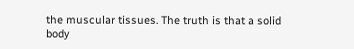the muscular tissues. The truth is that a solid body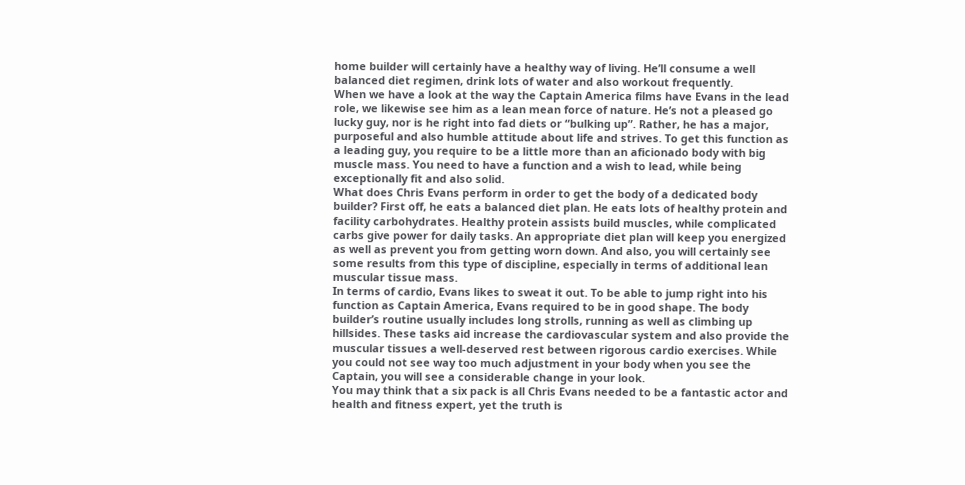home builder will certainly have a healthy way of living. He’ll consume a well balanced diet regimen, drink lots of water and also workout frequently.
When we have a look at the way the Captain America films have Evans in the lead role, we likewise see him as a lean mean force of nature. He’s not a pleased go lucky guy, nor is he right into fad diets or “bulking up”. Rather, he has a major, purposeful and also humble attitude about life and strives. To get this function as a leading guy, you require to be a little more than an aficionado body with big muscle mass. You need to have a function and a wish to lead, while being exceptionally fit and also solid.
What does Chris Evans perform in order to get the body of a dedicated body builder? First off, he eats a balanced diet plan. He eats lots of healthy protein and facility carbohydrates. Healthy protein assists build muscles, while complicated carbs give power for daily tasks. An appropriate diet plan will keep you energized as well as prevent you from getting worn down. And also, you will certainly see some results from this type of discipline, especially in terms of additional lean muscular tissue mass.
In terms of cardio, Evans likes to sweat it out. To be able to jump right into his function as Captain America, Evans required to be in good shape. The body builder’s routine usually includes long strolls, running as well as climbing up hillsides. These tasks aid increase the cardiovascular system and also provide the muscular tissues a well-deserved rest between rigorous cardio exercises. While you could not see way too much adjustment in your body when you see the Captain, you will see a considerable change in your look.
You may think that a six pack is all Chris Evans needed to be a fantastic actor and health and fitness expert, yet the truth is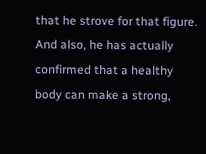that he strove for that figure. And also, he has actually confirmed that a healthy body can make a strong,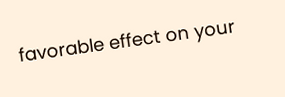favorable effect on your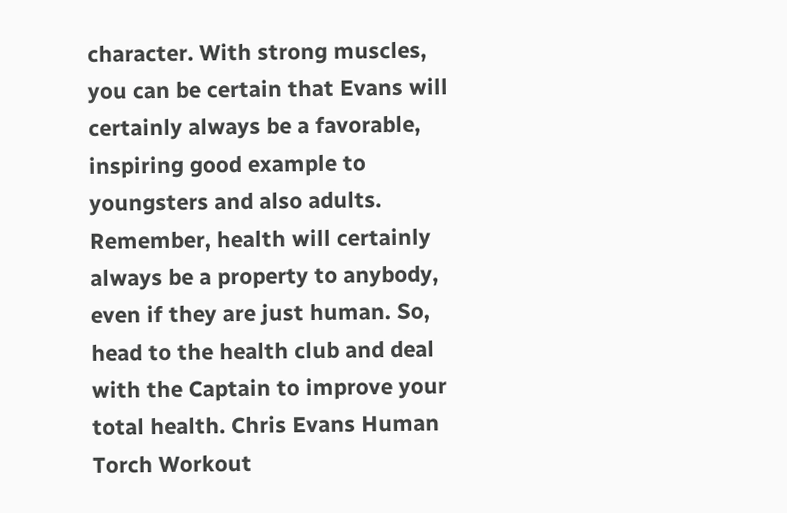character. With strong muscles, you can be certain that Evans will certainly always be a favorable, inspiring good example to youngsters and also adults. Remember, health will certainly always be a property to anybody, even if they are just human. So, head to the health club and deal with the Captain to improve your total health. Chris Evans Human Torch Workout